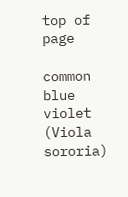top of page

common blue violet (Viola sororia)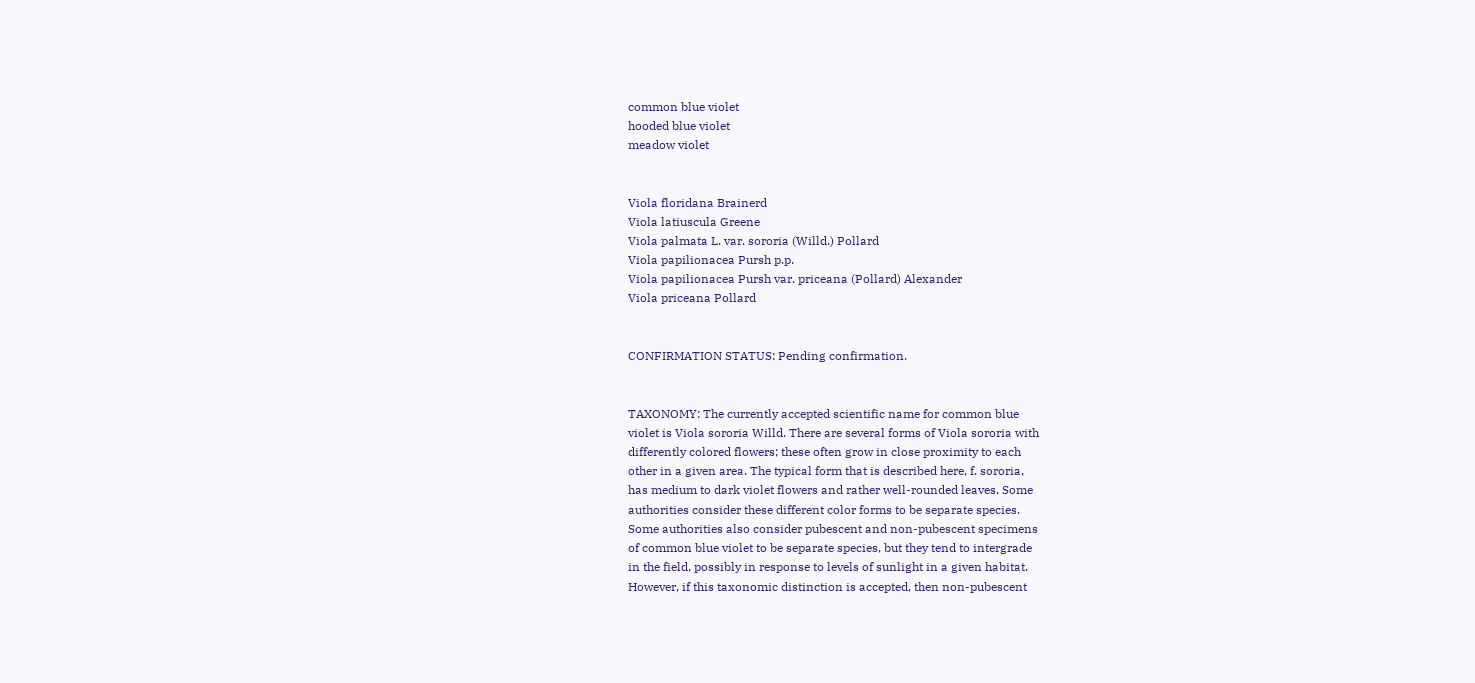common blue violet
hooded blue violet
meadow violet


Viola floridana Brainerd
Viola latiuscula Greene
Viola palmata L. var. sororia (Willd.) Pollard
Viola papilionacea Pursh p.p.
Viola papilionacea Pursh var. priceana (Pollard) Alexander
Viola priceana Pollard


CONFIRMATION STATUS: Pending confirmation.


TAXONOMY: The currently accepted scientific name for common blue
violet is Viola sororia Willd. There are several forms of Viola sororia with
differently colored flowers; these often grow in close proximity to each
other in a given area. The typical form that is described here, f. sororia,
has medium to dark violet flowers and rather well-rounded leaves. Some
authorities consider these different color forms to be separate species.
Some authorities also consider pubescent and non-pubescent specimens
of common blue violet to be separate species, but they tend to intergrade
in the field, possibly in response to levels of sunlight in a given habitat.
However, if this taxonomic distinction is accepted, then non-pubescent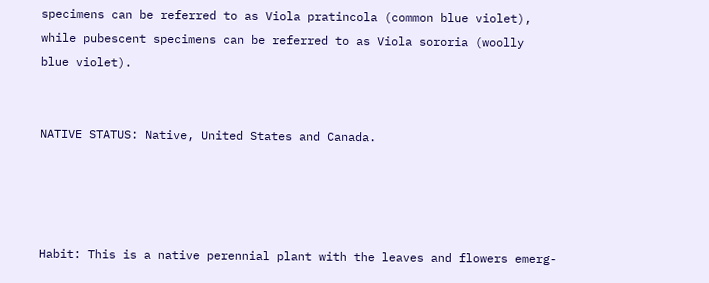specimens can be referred to as Viola pratincola (common blue violet),
while pubescent specimens can be referred to as Viola sororia (woolly
blue violet).


NATIVE STATUS: Native, United States and Canada.




Habit: This is a native perennial plant with the leaves and flowers emerg-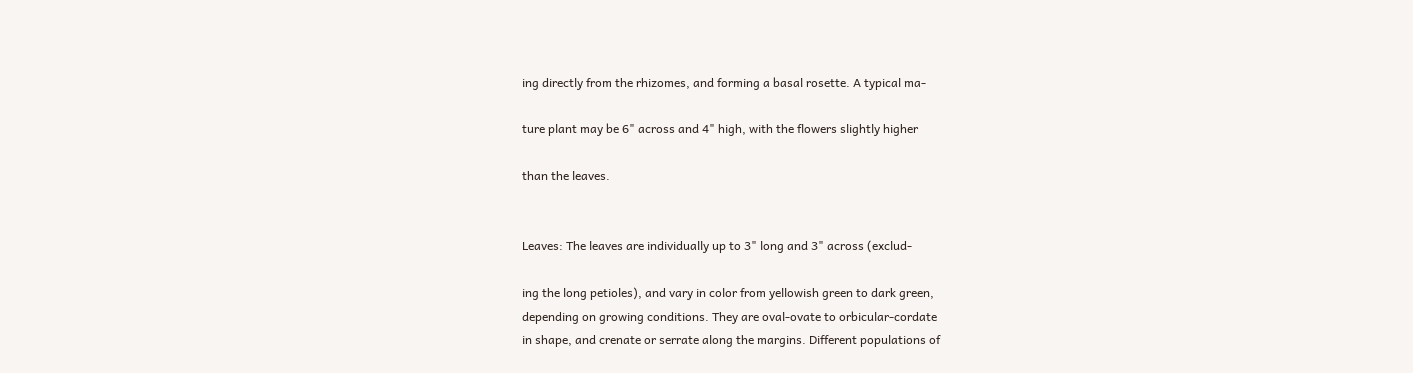ing directly from the rhizomes, and forming a basal rosette. A typical ma-

ture plant may be 6" across and 4" high, with the flowers slightly higher

than the leaves.


Leaves: The leaves are individually up to 3" long and 3" across (exclud-

ing the long petioles), and vary in color from yellowish green to dark green,
depending on growing conditions. They are oval-ovate to orbicular-cordate
in shape, and crenate or serrate along the margins. Different populations of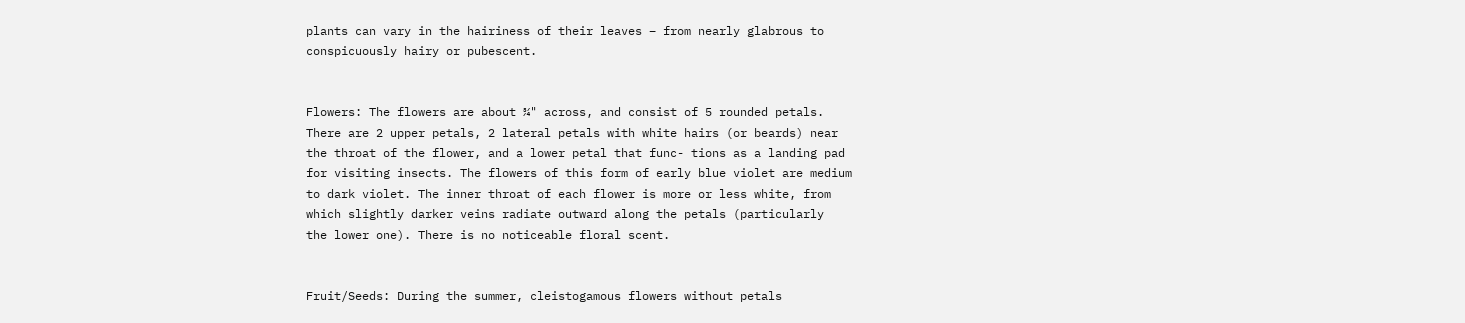plants can vary in the hairiness of their leaves – from nearly glabrous to
conspicuously hairy or pubescent.


Flowers: The flowers are about ¾" across, and consist of 5 rounded petals.
There are 2 upper petals, 2 lateral petals with white hairs (or beards) near
the throat of the flower, and a lower petal that func- tions as a landing pad
for visiting insects. The flowers of this form of early blue violet are medium
to dark violet. The inner throat of each flower is more or less white, from
which slightly darker veins radiate outward along the petals (particularly
the lower one). There is no noticeable floral scent.


Fruit/Seeds: During the summer, cleistogamous flowers without petals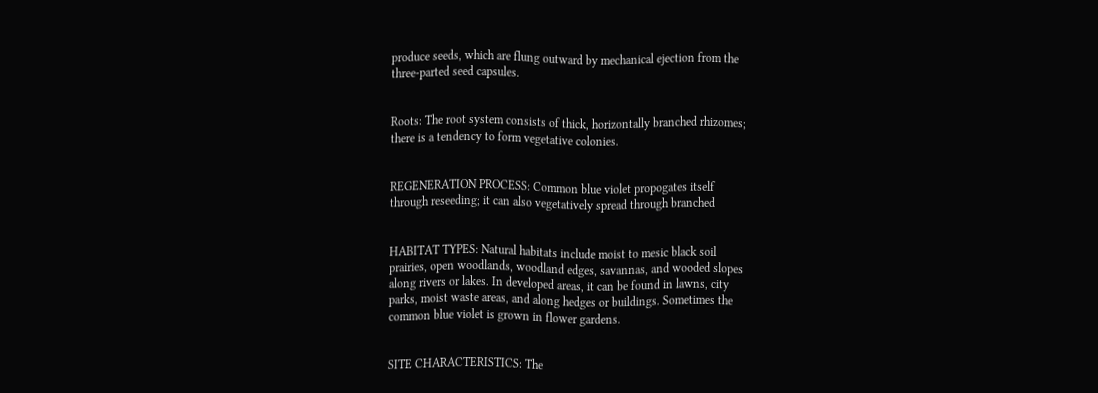produce seeds, which are flung outward by mechanical ejection from the
three-parted seed capsules.


Roots: The root system consists of thick, horizontally branched rhizomes;
there is a tendency to form vegetative colonies.


REGENERATION PROCESS: Common blue violet propogates itself
through reseeding; it can also vegetatively spread through branched


HABITAT TYPES: Natural habitats include moist to mesic black soil
prairies, open woodlands, woodland edges, savannas, and wooded slopes
along rivers or lakes. In developed areas, it can be found in lawns, city
parks, moist waste areas, and along hedges or buildings. Sometimes the
common blue violet is grown in flower gardens.


SITE CHARACTERISTICS: The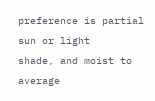preference is partial sun or light
shade, and moist to average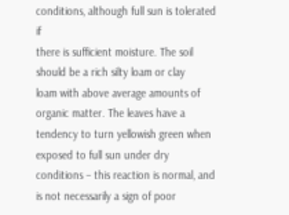conditions, although full sun is tolerated if
there is sufficient moisture. The soil should be a rich silty loam or clay
loam with above average amounts of organic matter. The leaves have a
tendency to turn yellowish green when exposed to full sun under dry
conditions – this reaction is normal, and is not necessarily a sign of poor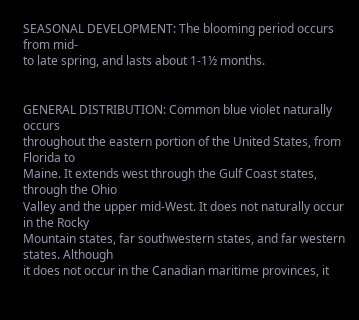SEASONAL DEVELOPMENT: The blooming period occurs from mid-
to late spring, and lasts about 1-1½ months.


GENERAL DISTRIBUTION: Common blue violet naturally occurs
throughout the eastern portion of the United States, from Florida to
Maine. It extends west through the Gulf Coast states, through the Ohio
Valley and the upper mid-West. It does not naturally occur in the Rocky
Mountain states, far southwestern states, and far western states. Although
it does not occur in the Canadian maritime provinces, it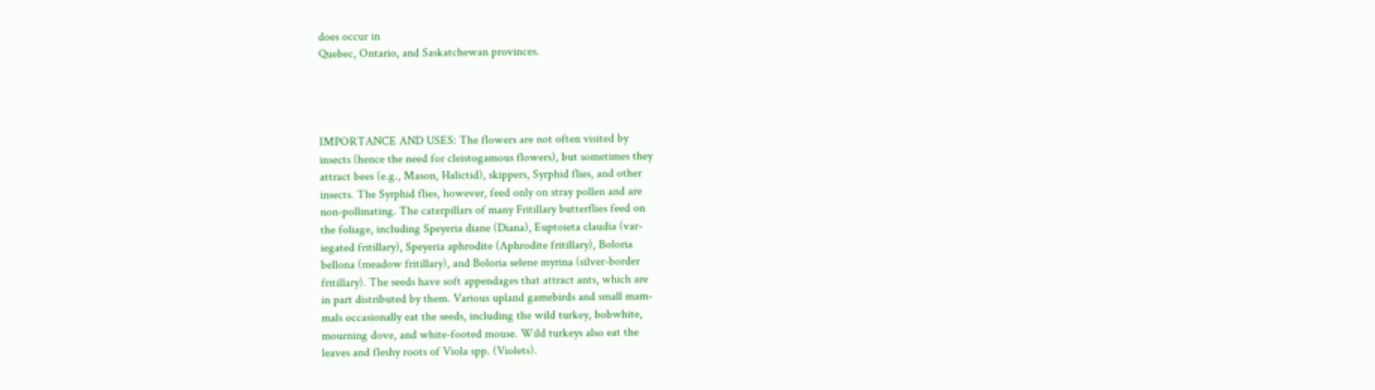does occur in
Quebec, Ontario, and Saskatchewan provinces.




IMPORTANCE AND USES: The flowers are not often visited by
insects (hence the need for cleistogamous flowers), but sometimes they
attract bees (e.g., Mason, Halictid), skippers, Syrphid flies, and other
insects. The Syrphid flies, however, feed only on stray pollen and are
non-pollinating. The caterpillars of many Fritillary butterflies feed on
the foliage, including Speyeria diane (Diana), Euptoieta claudia (var-
iegated fritillary), Speyeria aphrodite (Aphrodite fritillary), Boloria
bellona (meadow fritillary), and Boloria selene myrina (silver-border
fritillary). The seeds have soft appendages that attract ants, which are
in part distributed by them. Various upland gamebirds and small mam-
mals occasionally eat the seeds, including the wild turkey, bobwhite,
mourning dove, and white-footed mouse. Wild turkeys also eat the
leaves and fleshy roots of Viola spp. (Violets).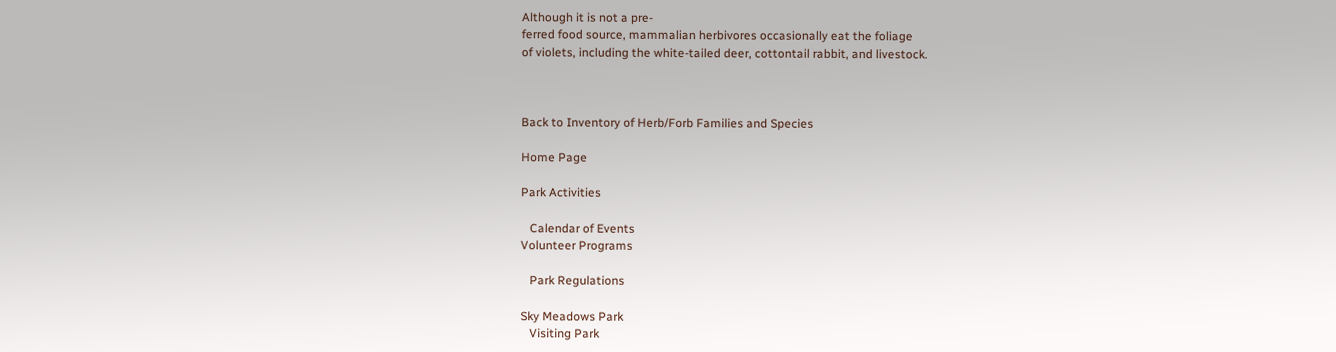Although it is not a pre-
ferred food source, mammalian herbivores occasionally eat the foliage
of violets, including the white-tailed deer, cottontail rabbit, and livestock.



Back to Inventory of Herb/Forb Families and Species

Home Page

Park Activities

   Calendar of Events
Volunteer Programs

   Park Regulations

Sky Meadows Park
   Visiting Park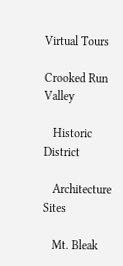Virtual Tours

Crooked Run Valley

   Historic District

   Architecture Sites

   Mt. Bleak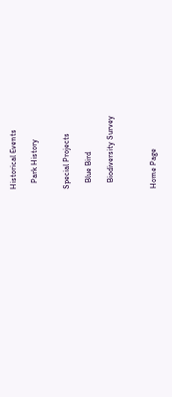Historical Events

   Park History


Special Projects

   Blue Bird

   Biodiversity Survey



Home Page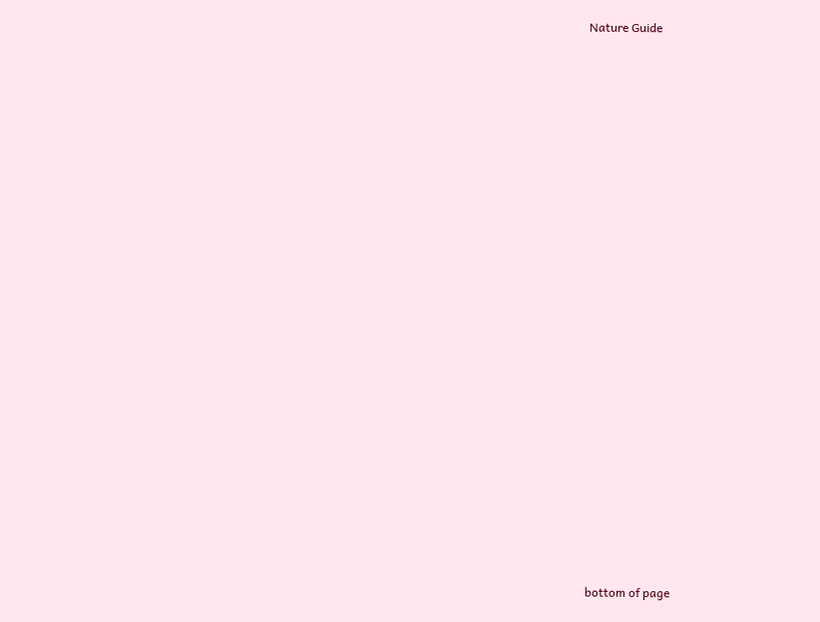Nature Guide






















bottom of page